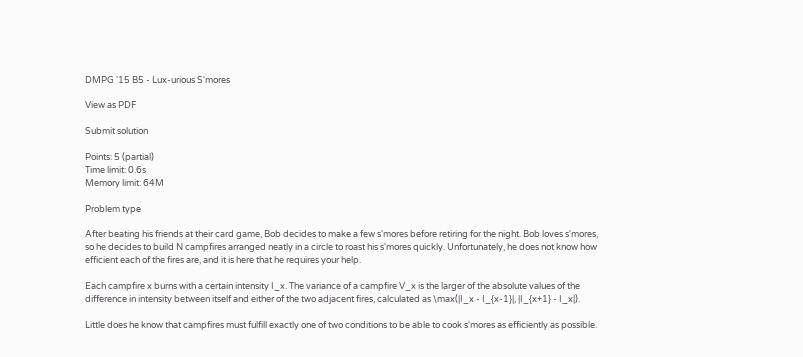DMPG '15 B5 - Lux-urious S'mores

View as PDF

Submit solution

Points: 5 (partial)
Time limit: 0.6s
Memory limit: 64M

Problem type

After beating his friends at their card game, Bob decides to make a few s'mores before retiring for the night. Bob loves s'mores, so he decides to build N campfires arranged neatly in a circle to roast his s'mores quickly. Unfortunately, he does not know how efficient each of the fires are, and it is here that he requires your help.

Each campfire x burns with a certain intensity I_x. The variance of a campfire V_x is the larger of the absolute values of the difference in intensity between itself and either of the two adjacent fires, calculated as \max(|I_x - I_{x-1}|, |I_{x+1} - I_x|).

Little does he know that campfires must fulfill exactly one of two conditions to be able to cook s'mores as efficiently as possible.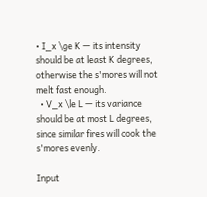• I_x \ge K — its intensity should be at least K degrees, otherwise the s'mores will not melt fast enough.
  • V_x \le L — its variance should be at most L degrees, since similar fires will cook the s'mores evenly.

Input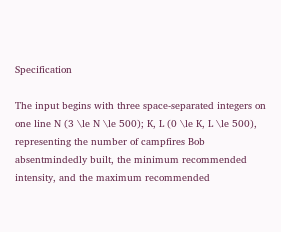Specification

The input begins with three space-separated integers on one line N (3 \le N \le 500); K, L (0 \le K, L \le 500), representing the number of campfires Bob absentmindedly built, the minimum recommended intensity, and the maximum recommended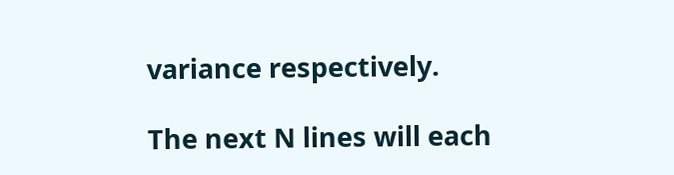variance respectively.

The next N lines will each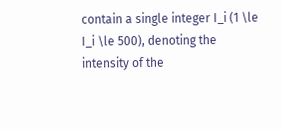contain a single integer I_i (1 \le I_i \le 500), denoting the intensity of the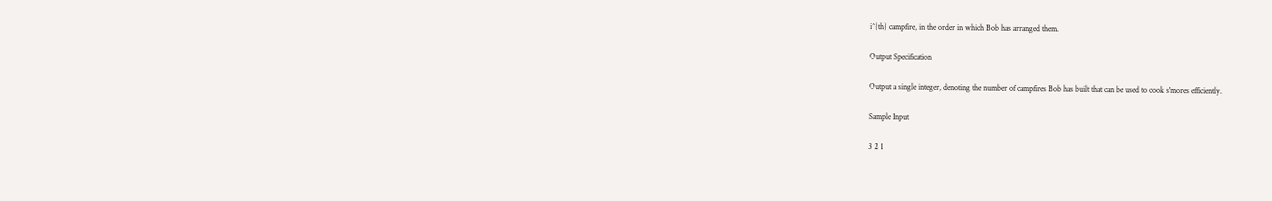i^{th} campfire, in the order in which Bob has arranged them.

Output Specification

Output a single integer, denoting the number of campfires Bob has built that can be used to cook s'mores efficiently.

Sample Input

3 2 1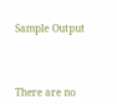Sample Output



There are no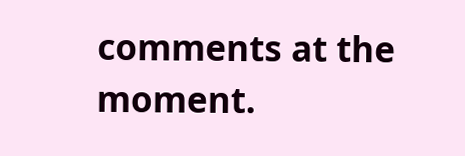comments at the moment.